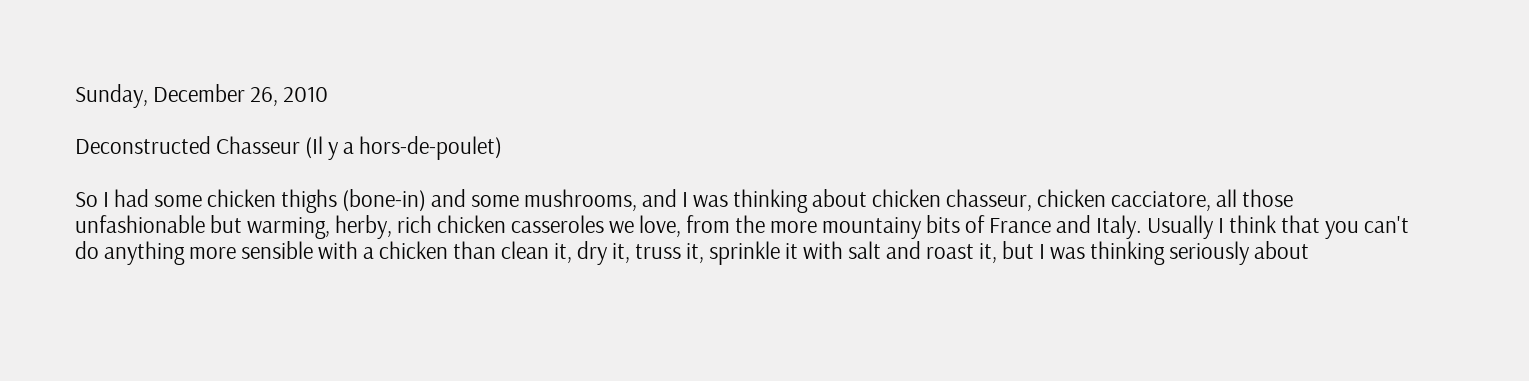Sunday, December 26, 2010

Deconstructed Chasseur (Il y a hors-de-poulet)

So I had some chicken thighs (bone-in) and some mushrooms, and I was thinking about chicken chasseur, chicken cacciatore, all those unfashionable but warming, herby, rich chicken casseroles we love, from the more mountainy bits of France and Italy. Usually I think that you can't do anything more sensible with a chicken than clean it, dry it, truss it, sprinkle it with salt and roast it, but I was thinking seriously about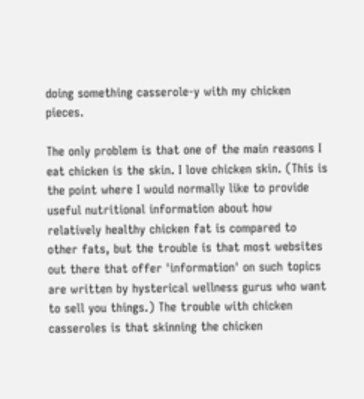doing something casserole-y with my chicken pieces.

The only problem is that one of the main reasons I eat chicken is the skin. I love chicken skin. (This is the point where I would normally like to provide useful nutritional information about how relatively healthy chicken fat is compared to other fats, but the trouble is that most websites out there that offer 'information' on such topics are written by hysterical wellness gurus who want to sell you things.) The trouble with chicken casseroles is that skinning the chicken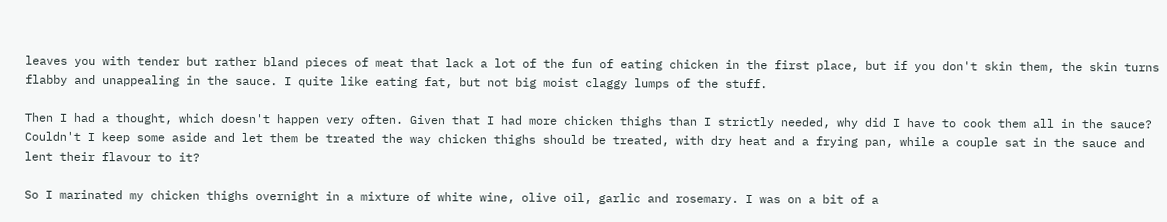leaves you with tender but rather bland pieces of meat that lack a lot of the fun of eating chicken in the first place, but if you don't skin them, the skin turns flabby and unappealing in the sauce. I quite like eating fat, but not big moist claggy lumps of the stuff.

Then I had a thought, which doesn't happen very often. Given that I had more chicken thighs than I strictly needed, why did I have to cook them all in the sauce? Couldn't I keep some aside and let them be treated the way chicken thighs should be treated, with dry heat and a frying pan, while a couple sat in the sauce and lent their flavour to it?

So I marinated my chicken thighs overnight in a mixture of white wine, olive oil, garlic and rosemary. I was on a bit of a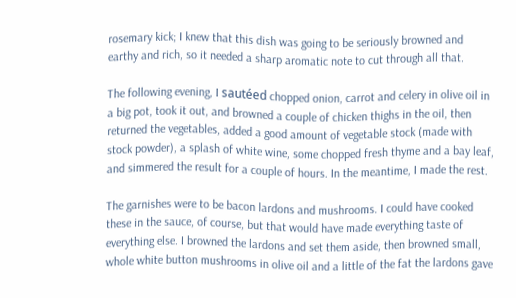rosemary kick; I knew that this dish was going to be seriously browned and earthy and rich, so it needed a sharp aromatic note to cut through all that.

The following evening, I sautéed chopped onion, carrot and celery in olive oil in a big pot, took it out, and browned a couple of chicken thighs in the oil, then returned the vegetables, added a good amount of vegetable stock (made with stock powder), a splash of white wine, some chopped fresh thyme and a bay leaf, and simmered the result for a couple of hours. In the meantime, I made the rest.

The garnishes were to be bacon lardons and mushrooms. I could have cooked these in the sauce, of course, but that would have made everything taste of everything else. I browned the lardons and set them aside, then browned small, whole white button mushrooms in olive oil and a little of the fat the lardons gave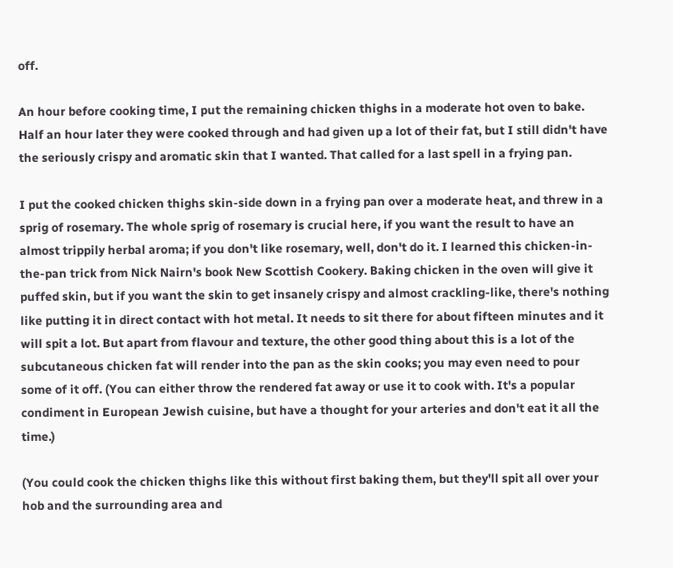off.

An hour before cooking time, I put the remaining chicken thighs in a moderate hot oven to bake. Half an hour later they were cooked through and had given up a lot of their fat, but I still didn't have the seriously crispy and aromatic skin that I wanted. That called for a last spell in a frying pan.

I put the cooked chicken thighs skin-side down in a frying pan over a moderate heat, and threw in a sprig of rosemary. The whole sprig of rosemary is crucial here, if you want the result to have an almost trippily herbal aroma; if you don't like rosemary, well, don't do it. I learned this chicken-in-the-pan trick from Nick Nairn's book New Scottish Cookery. Baking chicken in the oven will give it puffed skin, but if you want the skin to get insanely crispy and almost crackling-like, there's nothing like putting it in direct contact with hot metal. It needs to sit there for about fifteen minutes and it will spit a lot. But apart from flavour and texture, the other good thing about this is a lot of the subcutaneous chicken fat will render into the pan as the skin cooks; you may even need to pour some of it off. (You can either throw the rendered fat away or use it to cook with. It's a popular condiment in European Jewish cuisine, but have a thought for your arteries and don't eat it all the time.)

(You could cook the chicken thighs like this without first baking them, but they'll spit all over your hob and the surrounding area and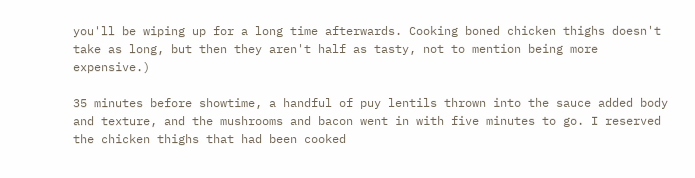you'll be wiping up for a long time afterwards. Cooking boned chicken thighs doesn't take as long, but then they aren't half as tasty, not to mention being more expensive.)

35 minutes before showtime, a handful of puy lentils thrown into the sauce added body and texture, and the mushrooms and bacon went in with five minutes to go. I reserved the chicken thighs that had been cooked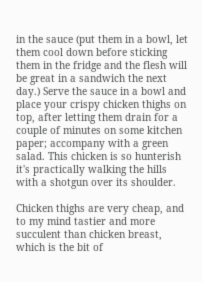in the sauce (put them in a bowl, let them cool down before sticking them in the fridge and the flesh will be great in a sandwich the next day.) Serve the sauce in a bowl and place your crispy chicken thighs on top, after letting them drain for a couple of minutes on some kitchen paper; accompany with a green salad. This chicken is so hunterish it's practically walking the hills with a shotgun over its shoulder.

Chicken thighs are very cheap, and to my mind tastier and more succulent than chicken breast, which is the bit of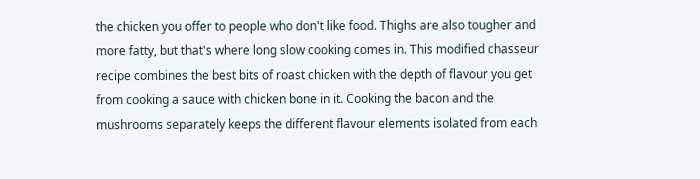the chicken you offer to people who don't like food. Thighs are also tougher and more fatty, but that's where long slow cooking comes in. This modified chasseur recipe combines the best bits of roast chicken with the depth of flavour you get from cooking a sauce with chicken bone in it. Cooking the bacon and the mushrooms separately keeps the different flavour elements isolated from each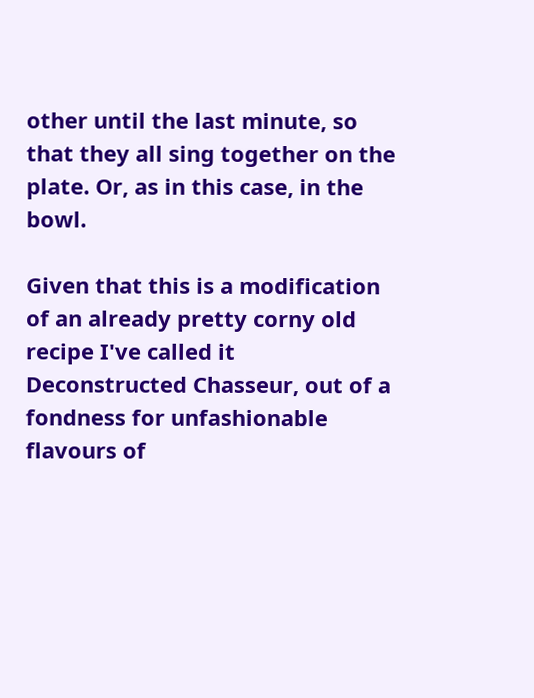other until the last minute, so that they all sing together on the plate. Or, as in this case, in the bowl.

Given that this is a modification of an already pretty corny old recipe I've called it Deconstructed Chasseur, out of a fondness for unfashionable flavours of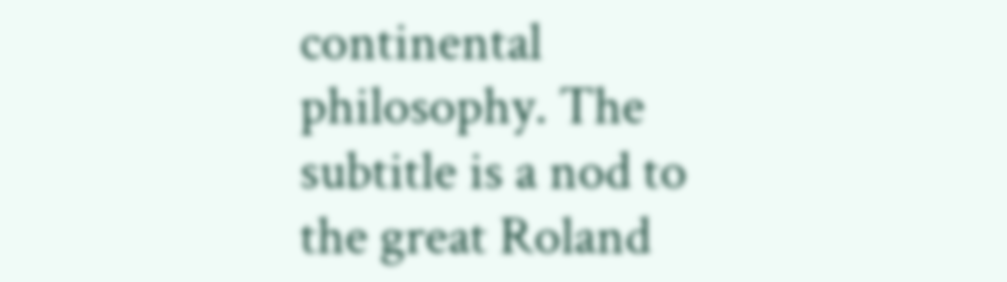continental philosophy. The subtitle is a nod to the great Roland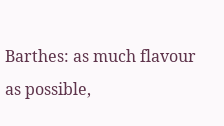Barthes: as much flavour as possible,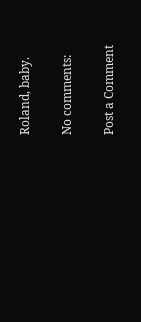Roland, baby.

No comments:

Post a Comment